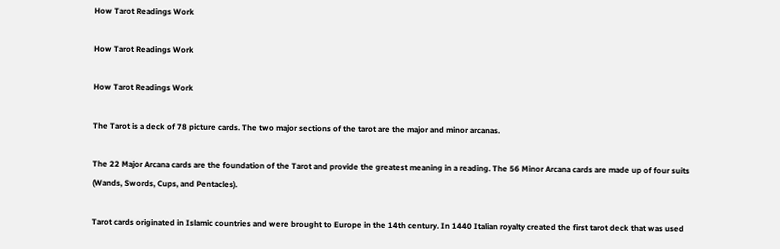How Tarot Readings Work

How Tarot Readings Work

How Tarot Readings Work

The Tarot is a deck of 78 picture cards. The two major sections of the tarot are the major and minor arcanas.

The 22 Major Arcana cards are the foundation of the Tarot and provide the greatest meaning in a reading. The 56 Minor Arcana cards are made up of four suits (Wands, Swords, Cups, and Pentacles).

Tarot cards originated in Islamic countries and were brought to Europe in the 14th century. In 1440 Italian royalty created the first tarot deck that was used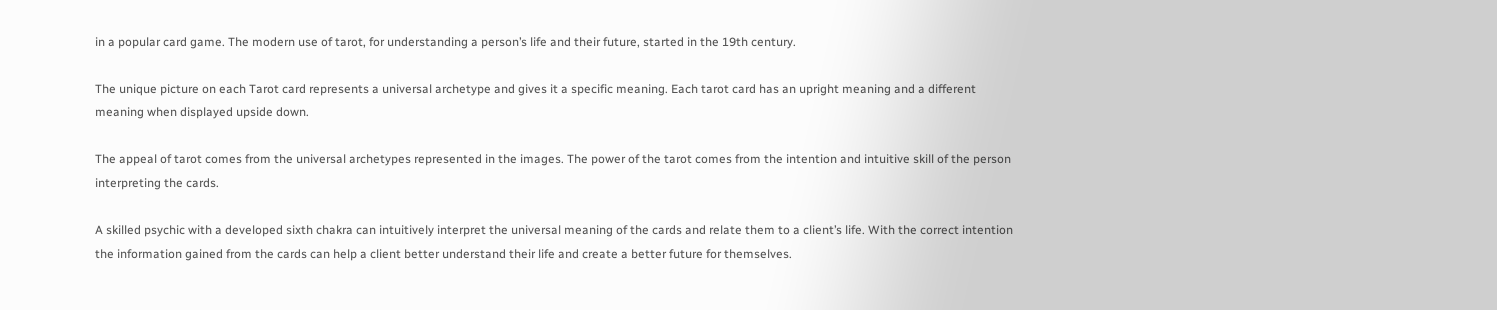in a popular card game. The modern use of tarot, for understanding a person’s life and their future, started in the 19th century.

The unique picture on each Tarot card represents a universal archetype and gives it a specific meaning. Each tarot card has an upright meaning and a different meaning when displayed upside down.

The appeal of tarot comes from the universal archetypes represented in the images. The power of the tarot comes from the intention and intuitive skill of the person interpreting the cards.

A skilled psychic with a developed sixth chakra can intuitively interpret the universal meaning of the cards and relate them to a client’s life. With the correct intention the information gained from the cards can help a client better understand their life and create a better future for themselves.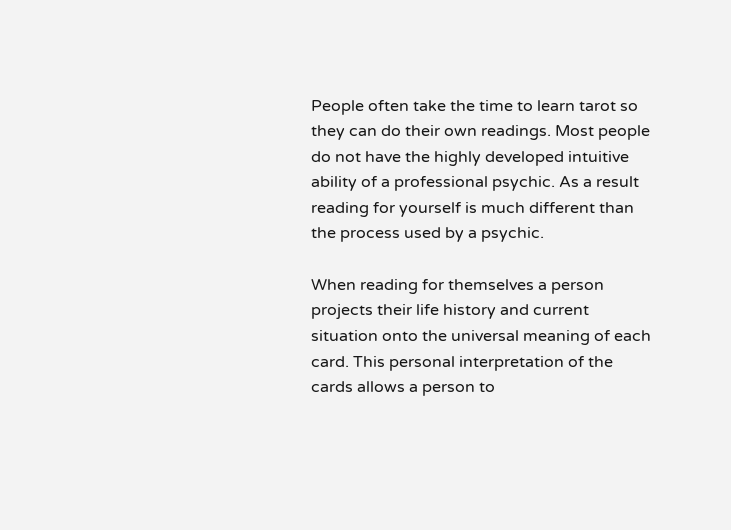People often take the time to learn tarot so they can do their own readings. Most people do not have the highly developed intuitive ability of a professional psychic. As a result reading for yourself is much different than the process used by a psychic.

When reading for themselves a person projects their life history and current situation onto the universal meaning of each card. This personal interpretation of the cards allows a person to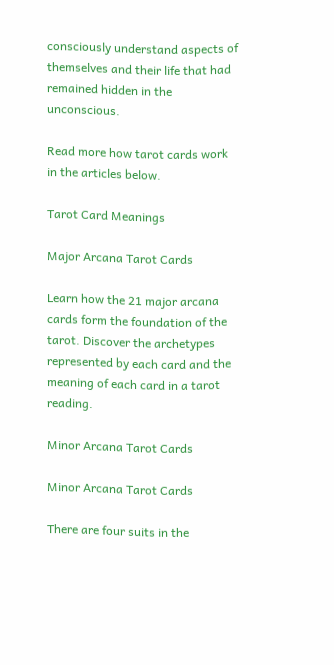consciously understand aspects of themselves and their life that had remained hidden in the unconscious.

Read more how tarot cards work in the articles below.

Tarot Card Meanings

Major Arcana Tarot Cards

Learn how the 21 major arcana cards form the foundation of the tarot. Discover the archetypes represented by each card and the meaning of each card in a tarot reading.

Minor Arcana Tarot Cards

Minor Arcana Tarot Cards

There are four suits in the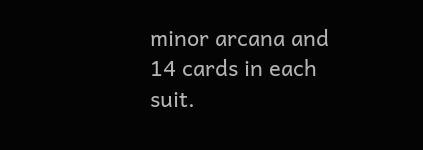minor arcana and 14 cards in each suit.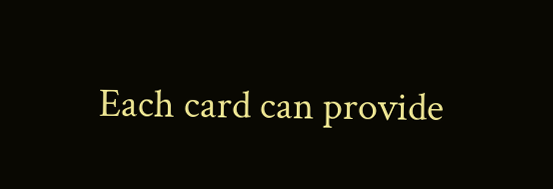Each card can provide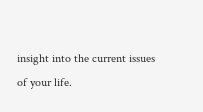insight into the current issues of your life.